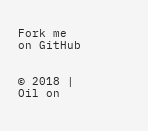Fork me on GitHub


© 2018 | Oil on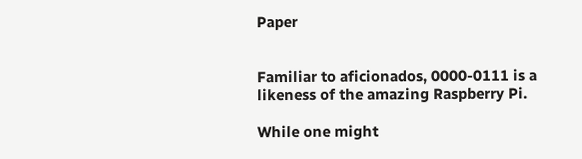Paper


Familiar to aficionados, 0000-0111 is a likeness of the amazing Raspberry Pi.

While one might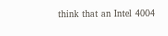think that an Intel 4004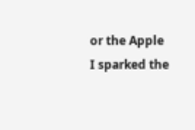or the Apple I sparked the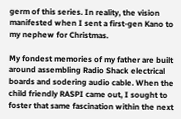germ of this series. In reality, the vision manifested when I sent a first-gen Kano to my nephew for Christmas.

My fondest memories of my father are built around assembling Radio Shack electrical boards and sodering audio cable. When the child friendly RASPI came out, I sought to foster that same fascination within the next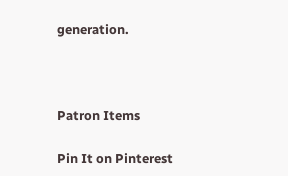generation.



Patron Items

Pin It on Pinterest